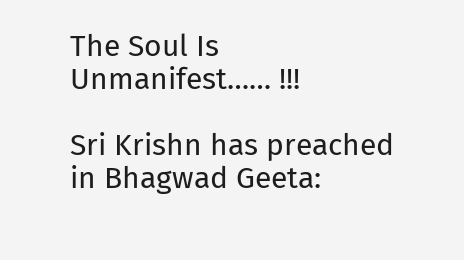The Soul Is Unmanifest…… !!!

Sri Krishn has preached in Bhagwad Geeta: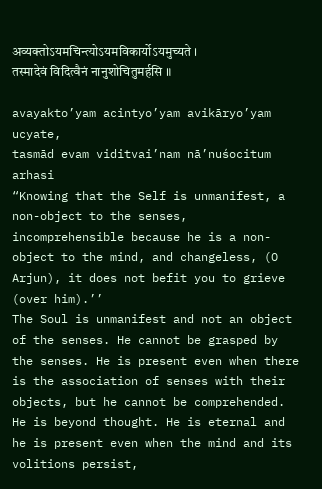अव्यक्तोऽयमचिन्त्योऽयमविकार्योऽयमुच्यते ।
तस्मादेवं विदित्वैनं नानुशोचितुमर्हसि ॥

avayakto’yam acintyo’yam avikāryo’yam ucyate,
tasmād evam viditvai’nam nā’nuśocitum arhasi
“Knowing that the Self is unmanifest, a non-object to the senses, incomprehensible because he is a non-object to the mind, and changeless, (O Arjun), it does not befit you to grieve (over him).’’
The Soul is unmanifest and not an object of the senses. He cannot be grasped by the senses. He is present even when there is the association of senses with their objects, but he cannot be comprehended. He is beyond thought. He is eternal and he is present even when the mind and its volitions persist,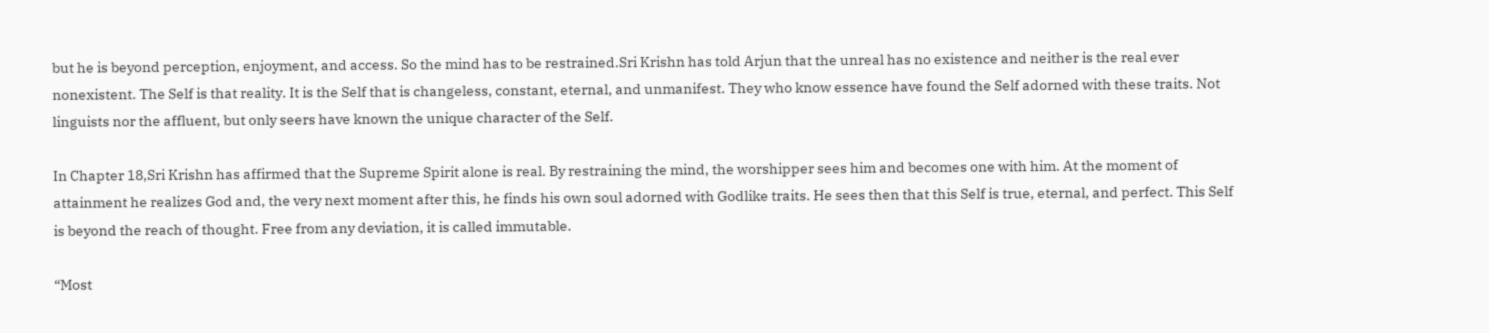but he is beyond perception, enjoyment, and access. So the mind has to be restrained.Sri Krishn has told Arjun that the unreal has no existence and neither is the real ever nonexistent. The Self is that reality. It is the Self that is changeless, constant, eternal, and unmanifest. They who know essence have found the Self adorned with these traits. Not linguists nor the affluent, but only seers have known the unique character of the Self.

In Chapter 18,Sri Krishn has affirmed that the Supreme Spirit alone is real. By restraining the mind, the worshipper sees him and becomes one with him. At the moment of attainment he realizes God and, the very next moment after this, he finds his own soul adorned with Godlike traits. He sees then that this Self is true, eternal, and perfect. This Self is beyond the reach of thought. Free from any deviation, it is called immutable.

“Most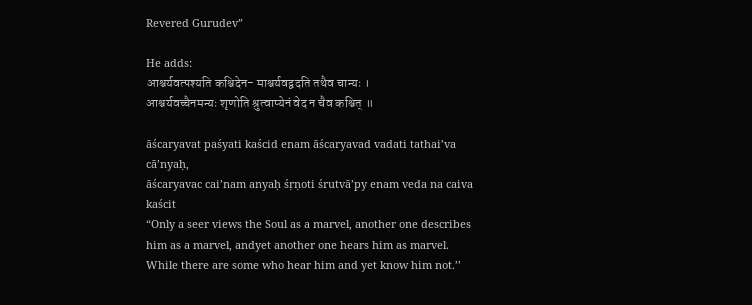Revered Gurudev”

He adds:
आश्चर्यवत्पश्यति कश्चिदेन- माश्चर्यवद्वदति तथैव चान्यः ।
आश्चर्यवच्चैनमन्यः शृणोति श्रुत्वाप्येनं वेद न चैव कश्चित् ॥

āścaryavat paśyati kaścid enam āścaryavad vadati tathai’va cā’nyaḥ,
āścaryavac cai’nam anyaḥ śṛṇoti śrutvā’py enam veda na caiva kaścit
“Only a seer views the Soul as a marvel, another one describes him as a marvel, andyet another one hears him as marvel. While there are some who hear him and yet know him not.’’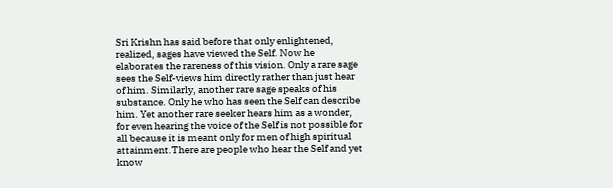Sri Krishn has said before that only enlightened, realized, sages have viewed the Self. Now he elaborates the rareness of this vision. Only a rare sage sees the Self-views him directly rather than just hear of him. Similarly, another rare sage speaks of his substance. Only he who has seen the Self can describe him. Yet another rare seeker hears him as a wonder, for even hearing the voice of the Self is not possible for all because it is meant only for men of high spiritual attainment.There are people who hear the Self and yet know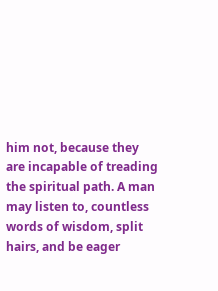him not, because they are incapable of treading the spiritual path. A man may listen to, countless words of wisdom, split hairs, and be eager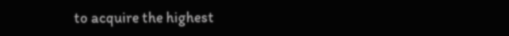to acquire the highest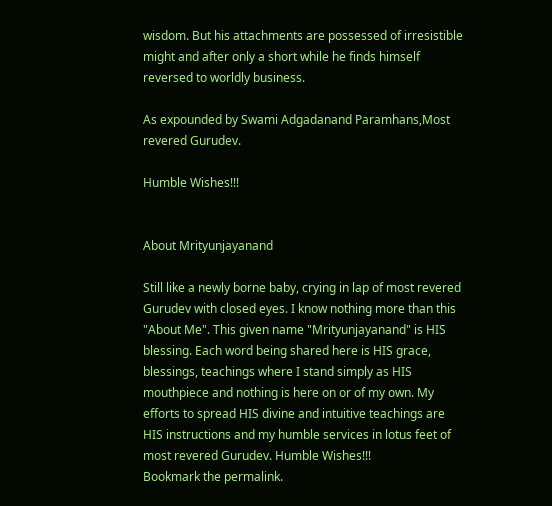wisdom. But his attachments are possessed of irresistible might and after only a short while he finds himself reversed to worldly business.

As expounded by Swami Adgadanand Paramhans,Most revered Gurudev.

Humble Wishes!!!


About Mrityunjayanand

Still like a newly borne baby, crying in lap of most revered Gurudev with closed eyes. I know nothing more than this "About Me". This given name "Mrityunjayanand" is HIS blessing. Each word being shared here is HIS grace, blessings, teachings where I stand simply as HIS mouthpiece and nothing is here on or of my own. My efforts to spread HIS divine and intuitive teachings are HIS instructions and my humble services in lotus feet of most revered Gurudev. Humble Wishes!!!
Bookmark the permalink.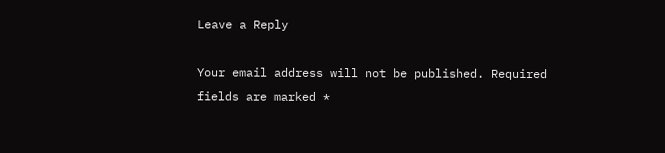Leave a Reply

Your email address will not be published. Required fields are marked *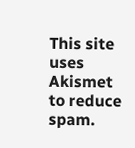This site uses Akismet to reduce spam.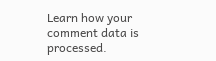Learn how your comment data is processed.